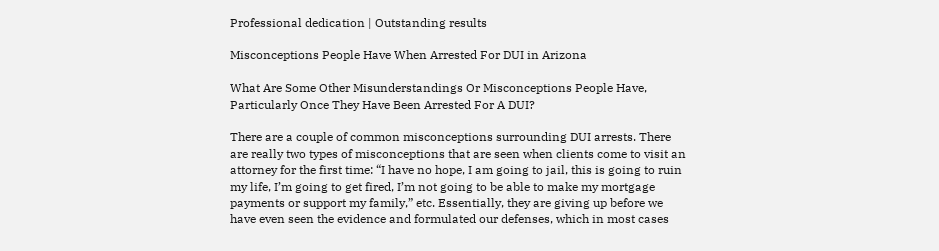Professional dedication | Outstanding results

Misconceptions People Have When Arrested For DUI in Arizona

What Are Some Other Misunderstandings Or Misconceptions People Have, Particularly Once They Have Been Arrested For A DUI?

There are a couple of common misconceptions surrounding DUI arrests. There are really two types of misconceptions that are seen when clients come to visit an attorney for the first time: “I have no hope, I am going to jail, this is going to ruin my life, I’m going to get fired, I’m not going to be able to make my mortgage payments or support my family,” etc. Essentially, they are giving up before we have even seen the evidence and formulated our defenses, which in most cases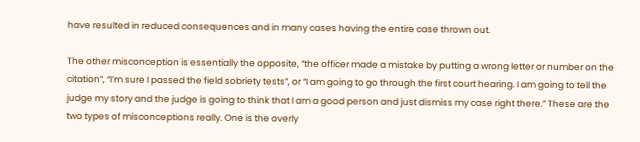have resulted in reduced consequences and in many cases having the entire case thrown out.

The other misconception is essentially the opposite, “the officer made a mistake by putting a wrong letter or number on the citation”, “I’m sure I passed the field sobriety tests”, or “I am going to go through the first court hearing. I am going to tell the judge my story and the judge is going to think that I am a good person and just dismiss my case right there.” These are the two types of misconceptions really. One is the overly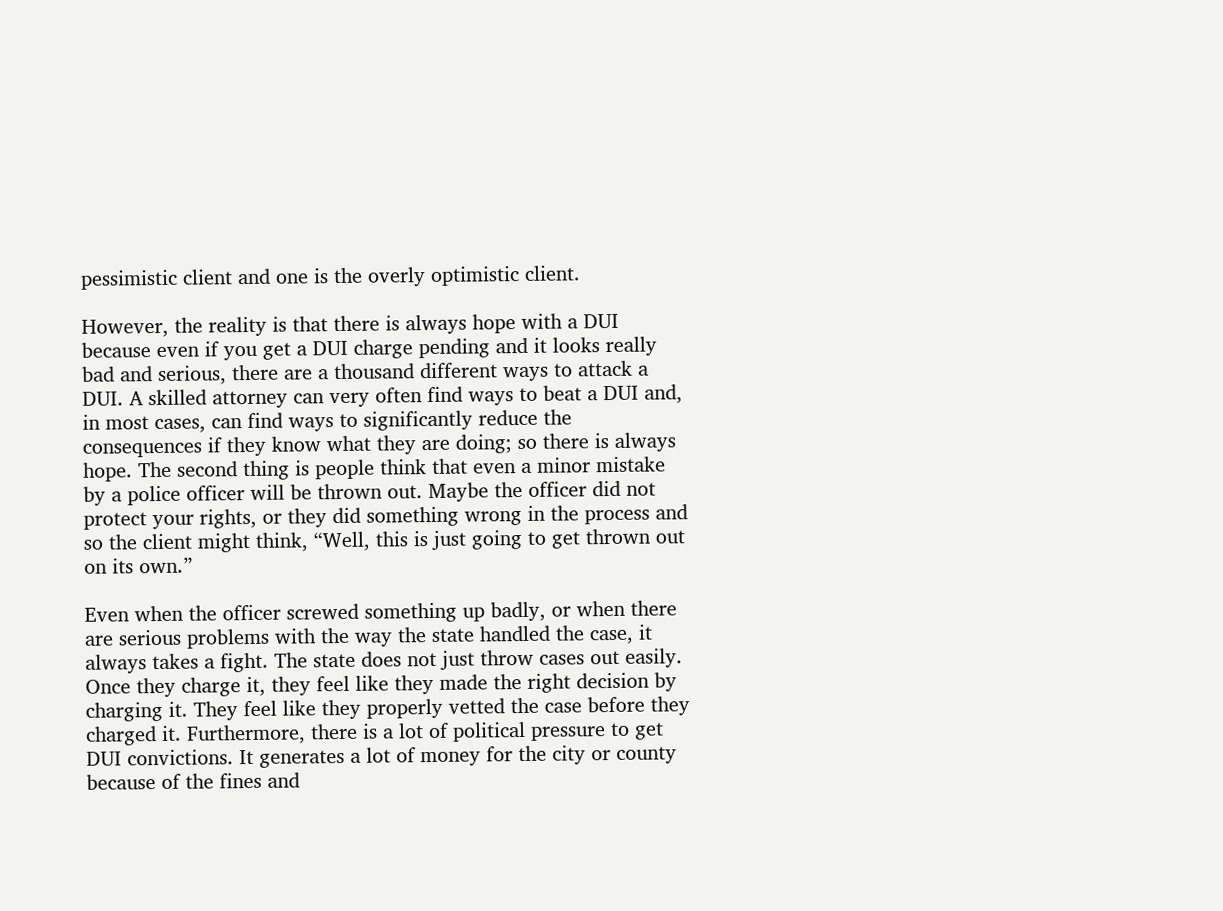pessimistic client and one is the overly optimistic client.

However, the reality is that there is always hope with a DUI because even if you get a DUI charge pending and it looks really bad and serious, there are a thousand different ways to attack a DUI. A skilled attorney can very often find ways to beat a DUI and, in most cases, can find ways to significantly reduce the consequences if they know what they are doing; so there is always hope. The second thing is people think that even a minor mistake by a police officer will be thrown out. Maybe the officer did not protect your rights, or they did something wrong in the process and so the client might think, “Well, this is just going to get thrown out on its own.”

Even when the officer screwed something up badly, or when there are serious problems with the way the state handled the case, it always takes a fight. The state does not just throw cases out easily. Once they charge it, they feel like they made the right decision by charging it. They feel like they properly vetted the case before they charged it. Furthermore, there is a lot of political pressure to get DUI convictions. It generates a lot of money for the city or county because of the fines and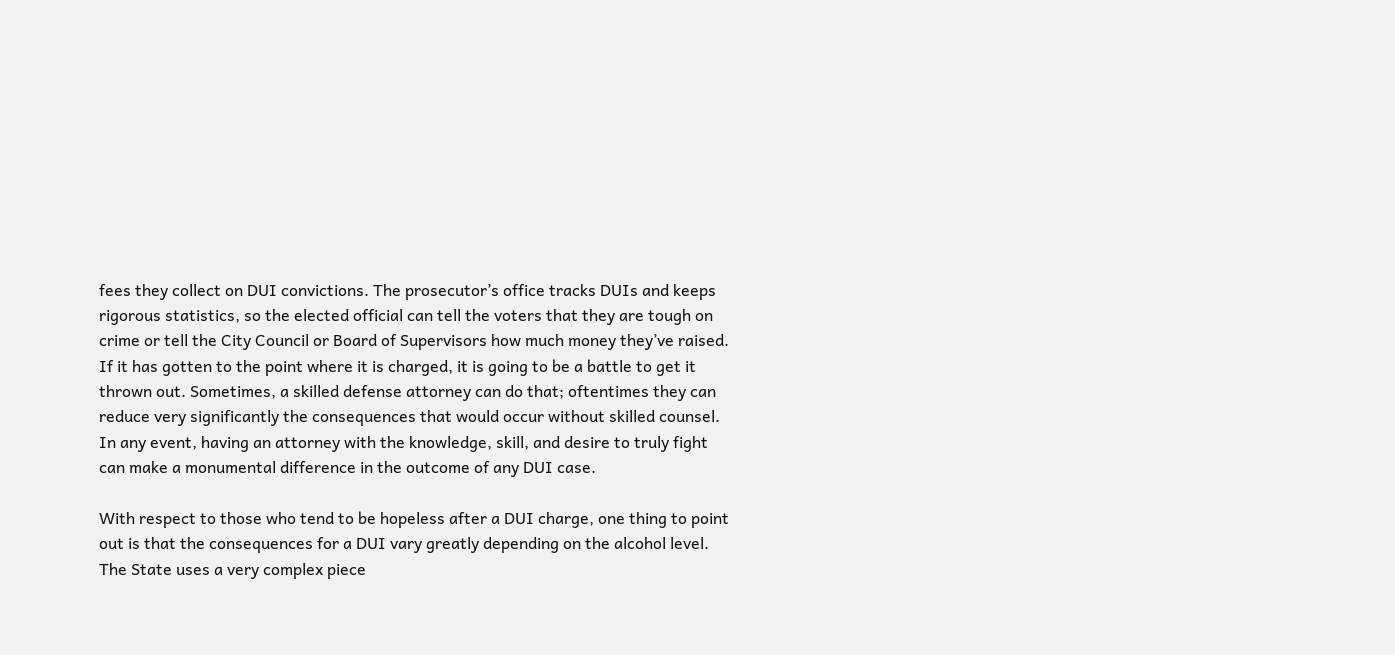fees they collect on DUI convictions. The prosecutor’s office tracks DUIs and keeps rigorous statistics, so the elected official can tell the voters that they are tough on crime or tell the City Council or Board of Supervisors how much money they’ve raised. If it has gotten to the point where it is charged, it is going to be a battle to get it thrown out. Sometimes, a skilled defense attorney can do that; oftentimes they can reduce very significantly the consequences that would occur without skilled counsel. In any event, having an attorney with the knowledge, skill, and desire to truly fight can make a monumental difference in the outcome of any DUI case.

With respect to those who tend to be hopeless after a DUI charge, one thing to point out is that the consequences for a DUI vary greatly depending on the alcohol level. The State uses a very complex piece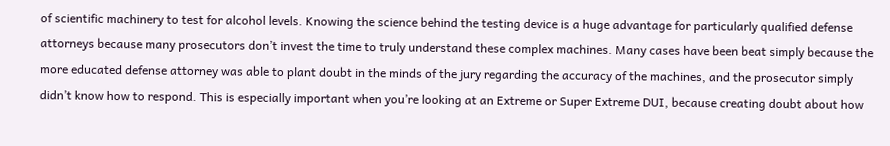of scientific machinery to test for alcohol levels. Knowing the science behind the testing device is a huge advantage for particularly qualified defense attorneys because many prosecutors don’t invest the time to truly understand these complex machines. Many cases have been beat simply because the more educated defense attorney was able to plant doubt in the minds of the jury regarding the accuracy of the machines, and the prosecutor simply didn’t know how to respond. This is especially important when you’re looking at an Extreme or Super Extreme DUI, because creating doubt about how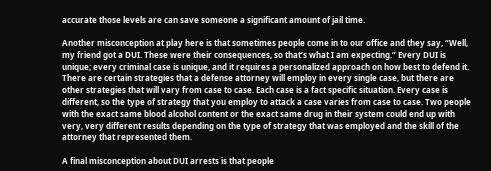accurate those levels are can save someone a significant amount of jail time.

Another misconception at play here is that sometimes people come in to our office and they say, “Well, my friend got a DUI. These were their consequences, so that’s what I am expecting.” Every DUI is unique; every criminal case is unique, and it requires a personalized approach on how best to defend it. There are certain strategies that a defense attorney will employ in every single case, but there are other strategies that will vary from case to case. Each case is a fact specific situation. Every case is different, so the type of strategy that you employ to attack a case varies from case to case. Two people with the exact same blood alcohol content or the exact same drug in their system could end up with very, very different results depending on the type of strategy that was employed and the skill of the attorney that represented them.

A final misconception about DUI arrests is that people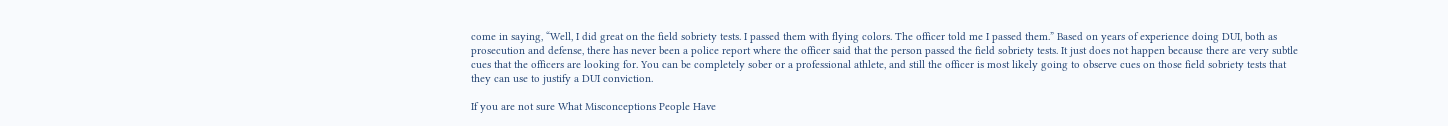come in saying, “Well, I did great on the field sobriety tests. I passed them with flying colors. The officer told me I passed them.” Based on years of experience doing DUI, both as prosecution and defense, there has never been a police report where the officer said that the person passed the field sobriety tests. It just does not happen because there are very subtle cues that the officers are looking for. You can be completely sober or a professional athlete, and still the officer is most likely going to observe cues on those field sobriety tests that they can use to justify a DUI conviction.

If you are not sure What Misconceptions People Have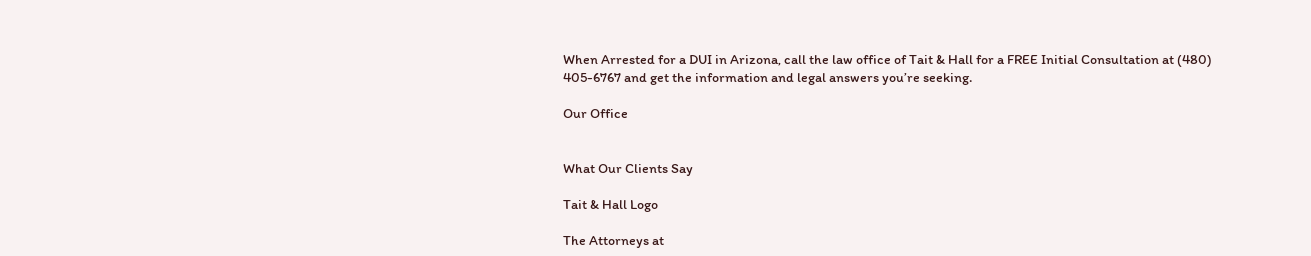When Arrested for a DUI in Arizona, call the law office of Tait & Hall for a FREE Initial Consultation at (480) 405-6767 and get the information and legal answers you’re seeking.

Our Office


What Our Clients Say

Tait & Hall Logo

The Attorneys at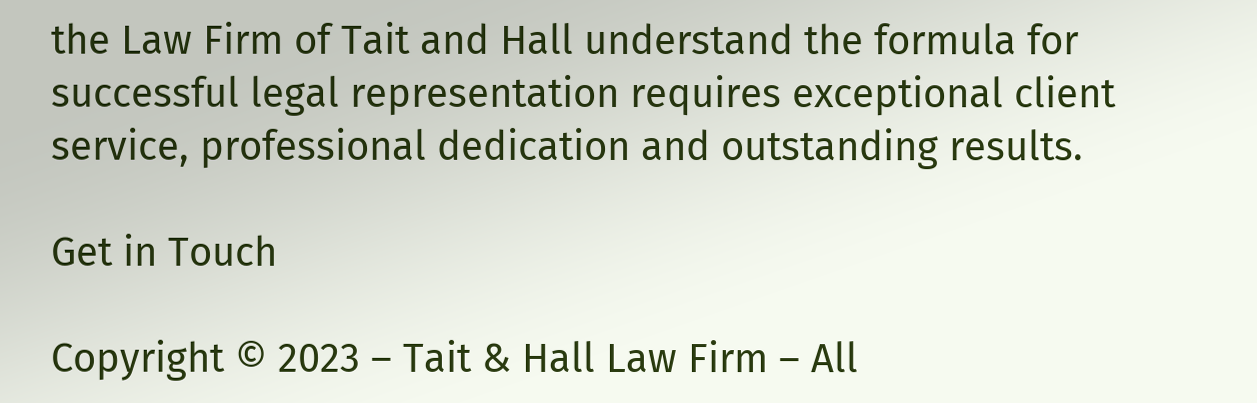the Law Firm of Tait and Hall understand the formula for successful legal representation requires exceptional client service, professional dedication and outstanding results.

Get in Touch

Copyright © 2023 – Tait & Hall Law Firm – All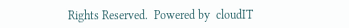Rights Reserved.  Powered by  cloudIT